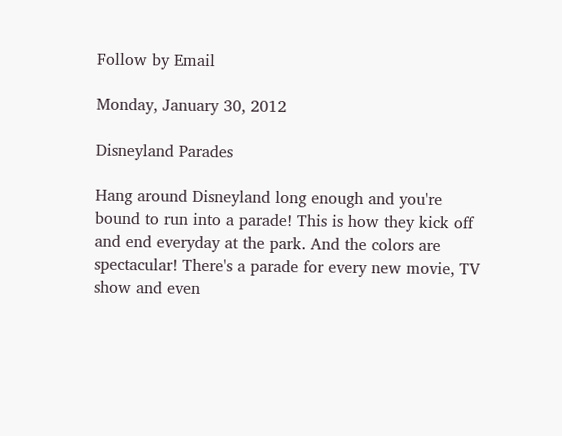Follow by Email

Monday, January 30, 2012

Disneyland Parades

Hang around Disneyland long enough and you're bound to run into a parade! This is how they kick off and end everyday at the park. And the colors are spectacular! There's a parade for every new movie, TV show and even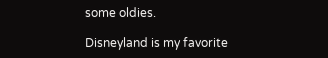some oldies.

Disneyland is my favorite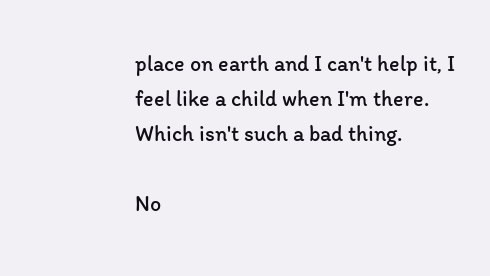place on earth and I can't help it, I feel like a child when I'm there. Which isn't such a bad thing.

No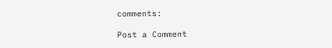comments:

Post a Comment